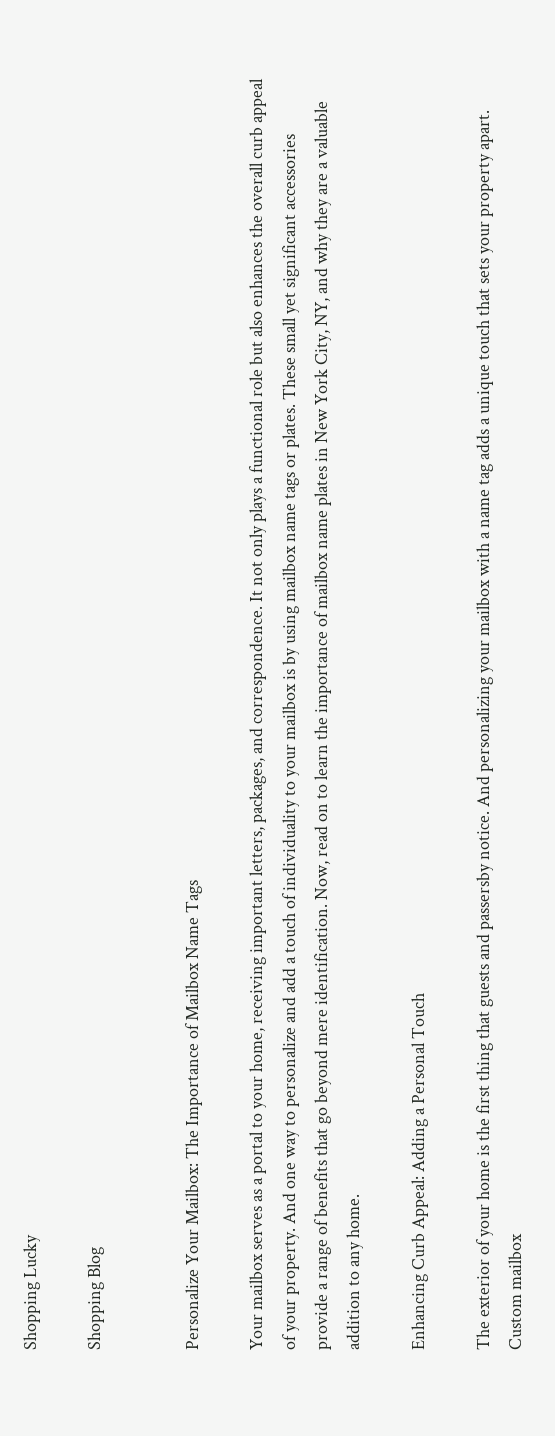Shopping Lucky

Shopping Blog


Personalize Your Mailbox: The Importance of Mailbox Name Tags

Your mailbox serves as a portal to your home, receiving important letters, packages, and correspondence. It not only plays a functional role but also enhances the overall curb appeal of your property. And one way to personalize and add a touch of individuality to your mailbox is by using mailbox name tags or plates. These small yet significant accessories provide a range of benefits that go beyond mere identification. Now, read on to learn the importance of mailbox name plates in New York City, NY, and why they are a valuable addition to any home.

Enhancing Curb Appeal: Adding a Personal Touch

The exterior of your home is the first thing that guests and passersby notice. And personalizing your mailbox with a name tag adds a unique touch that sets your property apart. Custom mailbox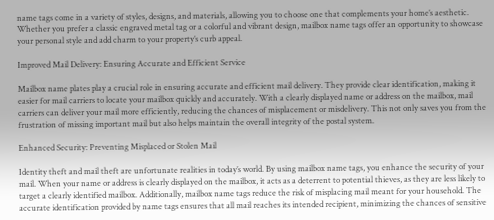name tags come in a variety of styles, designs, and materials, allowing you to choose one that complements your home’s aesthetic. Whether you prefer a classic engraved metal tag or a colorful and vibrant design, mailbox name tags offer an opportunity to showcase your personal style and add charm to your property’s curb appeal.

Improved Mail Delivery: Ensuring Accurate and Efficient Service

Mailbox name plates play a crucial role in ensuring accurate and efficient mail delivery. They provide clear identification, making it easier for mail carriers to locate your mailbox quickly and accurately. With a clearly displayed name or address on the mailbox, mail carriers can deliver your mail more efficiently, reducing the chances of misplacement or misdelivery. This not only saves you from the frustration of missing important mail but also helps maintain the overall integrity of the postal system.

Enhanced Security: Preventing Misplaced or Stolen Mail

Identity theft and mail theft are unfortunate realities in today’s world. By using mailbox name tags, you enhance the security of your mail. When your name or address is clearly displayed on the mailbox, it acts as a deterrent to potential thieves, as they are less likely to target a clearly identified mailbox. Additionally, mailbox name tags reduce the risk of misplacing mail meant for your household. The accurate identification provided by name tags ensures that all mail reaches its intended recipient, minimizing the chances of sensitive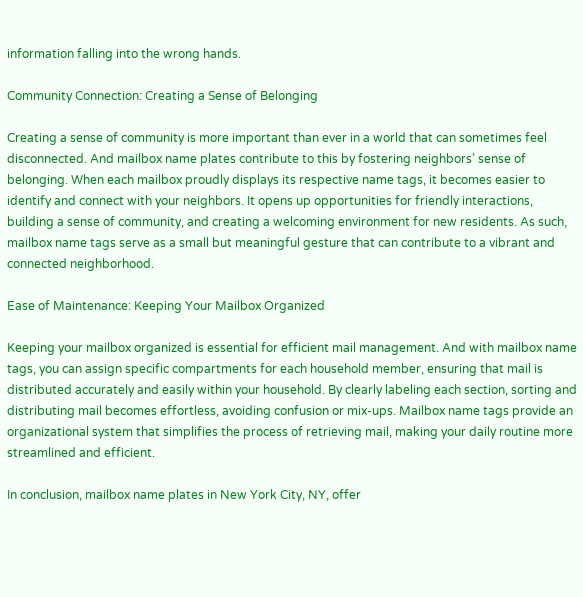information falling into the wrong hands.

Community Connection: Creating a Sense of Belonging

Creating a sense of community is more important than ever in a world that can sometimes feel disconnected. And mailbox name plates contribute to this by fostering neighbors’ sense of belonging. When each mailbox proudly displays its respective name tags, it becomes easier to identify and connect with your neighbors. It opens up opportunities for friendly interactions, building a sense of community, and creating a welcoming environment for new residents. As such, mailbox name tags serve as a small but meaningful gesture that can contribute to a vibrant and connected neighborhood.

Ease of Maintenance: Keeping Your Mailbox Organized

Keeping your mailbox organized is essential for efficient mail management. And with mailbox name tags, you can assign specific compartments for each household member, ensuring that mail is distributed accurately and easily within your household. By clearly labeling each section, sorting and distributing mail becomes effortless, avoiding confusion or mix-ups. Mailbox name tags provide an organizational system that simplifies the process of retrieving mail, making your daily routine more streamlined and efficient.

In conclusion, mailbox name plates in New York City, NY, offer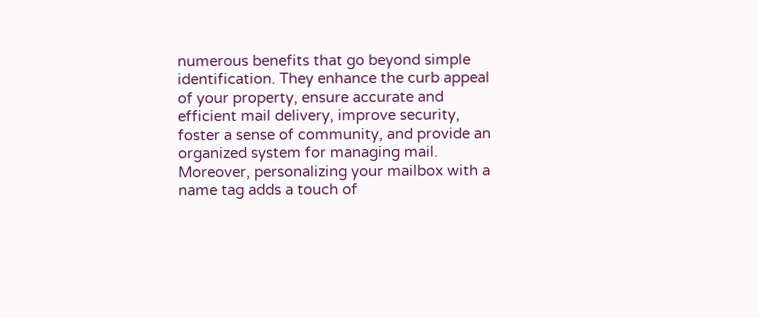numerous benefits that go beyond simple identification. They enhance the curb appeal of your property, ensure accurate and efficient mail delivery, improve security, foster a sense of community, and provide an organized system for managing mail. Moreover, personalizing your mailbox with a name tag adds a touch of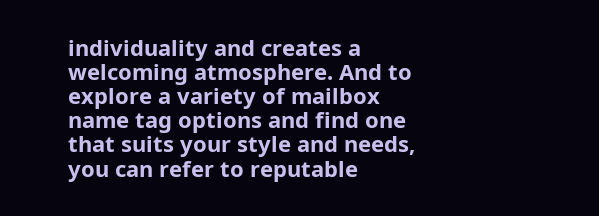individuality and creates a welcoming atmosphere. And to explore a variety of mailbox name tag options and find one that suits your style and needs, you can refer to reputable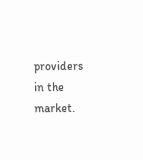providers in the market.